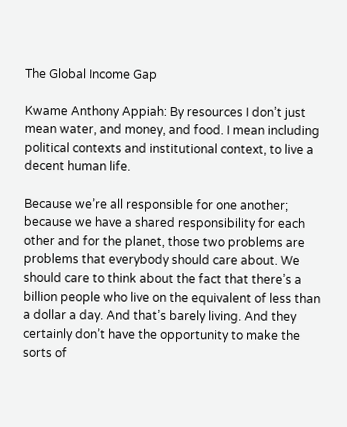The Global Income Gap

Kwame Anthony Appiah: By resources I don’t just mean water, and money, and food. I mean including political contexts and institutional context, to live a decent human life.

Because we’re all responsible for one another; because we have a shared responsibility for each other and for the planet, those two problems are problems that everybody should care about. We should care to think about the fact that there’s a billion people who live on the equivalent of less than a dollar a day. And that’s barely living. And they certainly don’t have the opportunity to make the sorts of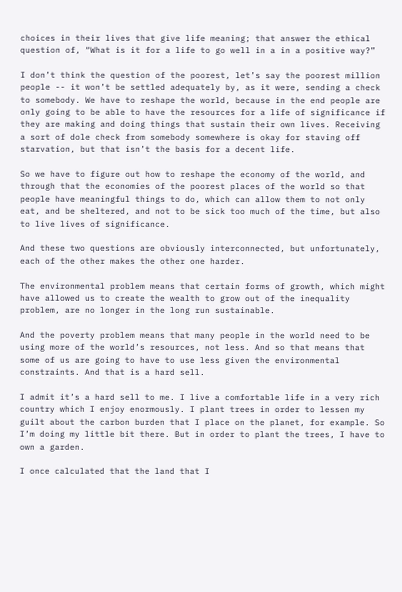choices in their lives that give life meaning; that answer the ethical question of, “What is it for a life to go well in a in a positive way?”

I don’t think the question of the poorest, let’s say the poorest million people -- it won’t be settled adequately by, as it were, sending a check to somebody. We have to reshape the world, because in the end people are only going to be able to have the resources for a life of significance if they are making and doing things that sustain their own lives. Receiving a sort of dole check from somebody somewhere is okay for staving off starvation, but that isn’t the basis for a decent life.

So we have to figure out how to reshape the economy of the world, and through that the economies of the poorest places of the world so that people have meaningful things to do, which can allow them to not only eat, and be sheltered, and not to be sick too much of the time, but also to live lives of significance.

And these two questions are obviously interconnected, but unfortunately, each of the other makes the other one harder.

The environmental problem means that certain forms of growth, which might have allowed us to create the wealth to grow out of the inequality problem, are no longer in the long run sustainable.

And the poverty problem means that many people in the world need to be using more of the world’s resources, not less. And so that means that some of us are going to have to use less given the environmental constraints. And that is a hard sell.

I admit it’s a hard sell to me. I live a comfortable life in a very rich country which I enjoy enormously. I plant trees in order to lessen my guilt about the carbon burden that I place on the planet, for example. So I’m doing my little bit there. But in order to plant the trees, I have to own a garden.

I once calculated that the land that I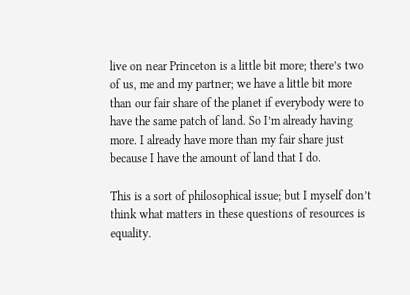live on near Princeton is a little bit more; there’s two of us, me and my partner; we have a little bit more than our fair share of the planet if everybody were to have the same patch of land. So I’m already having more. I already have more than my fair share just because I have the amount of land that I do.

This is a sort of philosophical issue; but I myself don’t think what matters in these questions of resources is equality.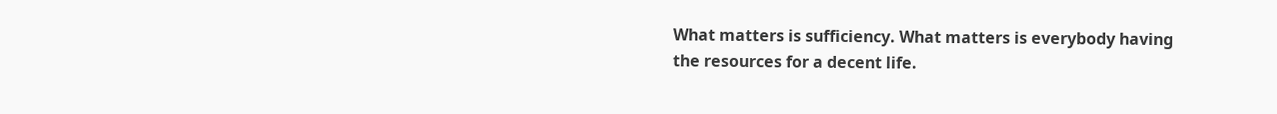What matters is sufficiency. What matters is everybody having the resources for a decent life.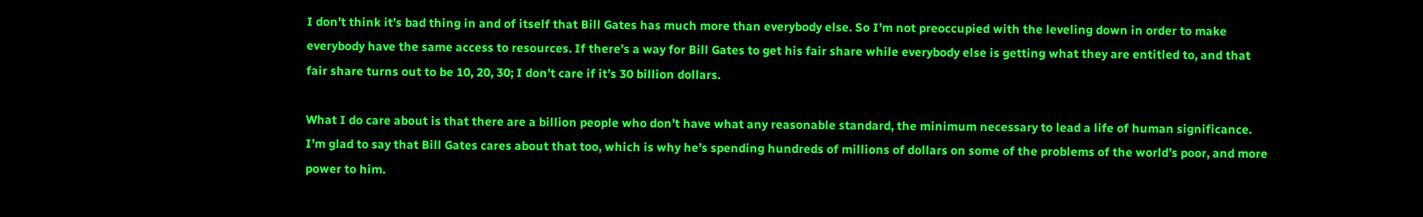I don’t think it’s bad thing in and of itself that Bill Gates has much more than everybody else. So I’m not preoccupied with the leveling down in order to make everybody have the same access to resources. If there’s a way for Bill Gates to get his fair share while everybody else is getting what they are entitled to, and that fair share turns out to be 10, 20, 30; I don’t care if it’s 30 billion dollars.

What I do care about is that there are a billion people who don’t have what any reasonable standard, the minimum necessary to lead a life of human significance. I’m glad to say that Bill Gates cares about that too, which is why he’s spending hundreds of millions of dollars on some of the problems of the world’s poor, and more power to him.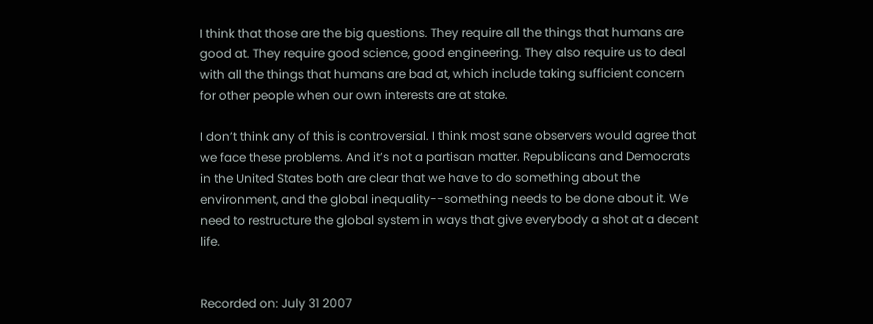I think that those are the big questions. They require all the things that humans are good at. They require good science, good engineering. They also require us to deal with all the things that humans are bad at, which include taking sufficient concern for other people when our own interests are at stake.

I don’t think any of this is controversial. I think most sane observers would agree that we face these problems. And it’s not a partisan matter. Republicans and Democrats in the United States both are clear that we have to do something about the environment, and the global inequality--something needs to be done about it. We need to restructure the global system in ways that give everybody a shot at a decent life.


Recorded on: July 31 2007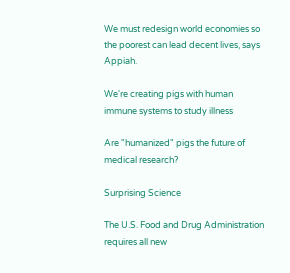We must redesign world economies so the poorest can lead decent lives, says Appiah.

We're creating pigs with human immune systems to study illness

Are "humanized" pigs the future of medical research?

Surprising Science

The U.S. Food and Drug Administration requires all new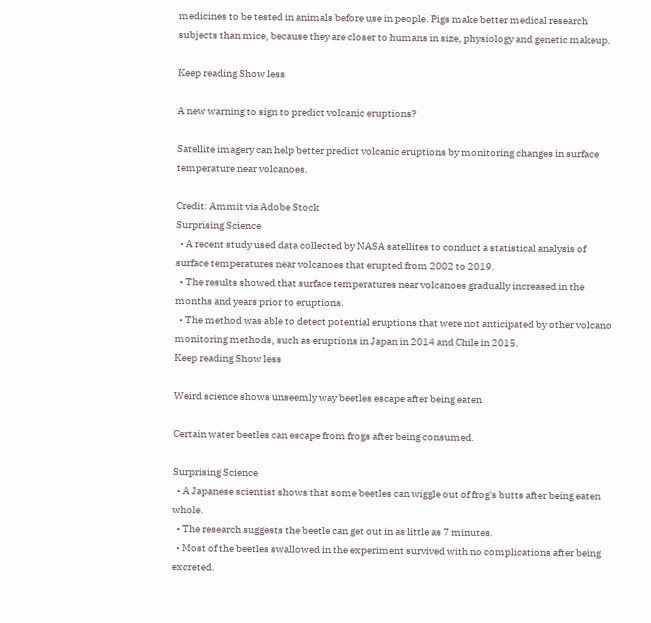medicines to be tested in animals before use in people. Pigs make better medical research subjects than mice, because they are closer to humans in size, physiology and genetic makeup.

Keep reading Show less

A new warning to sign to predict volcanic eruptions?

Satellite imagery can help better predict volcanic eruptions by monitoring changes in surface temperature near volcanoes.

Credit: Ammit via Adobe Stock
Surprising Science
  • A recent study used data collected by NASA satellites to conduct a statistical analysis of surface temperatures near volcanoes that erupted from 2002 to 2019.
  • The results showed that surface temperatures near volcanoes gradually increased in the months and years prior to eruptions.
  • The method was able to detect potential eruptions that were not anticipated by other volcano monitoring methods, such as eruptions in Japan in 2014 and Chile in 2015.
Keep reading Show less

Weird science shows unseemly way beetles escape after being eaten

Certain water beetles can escape from frogs after being consumed.

Surprising Science
  • A Japanese scientist shows that some beetles can wiggle out of frog's butts after being eaten whole.
  • The research suggests the beetle can get out in as little as 7 minutes.
  • Most of the beetles swallowed in the experiment survived with no complications after being excreted.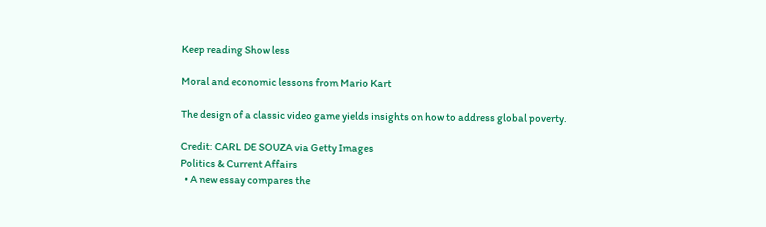Keep reading Show less

Moral and economic lessons from Mario Kart

The design of a classic video game yields insights on how to address global poverty.

Credit: CARL DE SOUZA via Getty Images
Politics & Current Affairs
  • A new essay compares the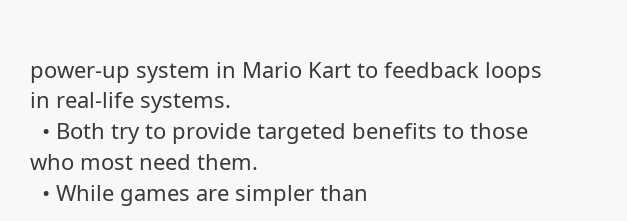power-up system in Mario Kart to feedback loops in real-life systems.
  • Both try to provide targeted benefits to those who most need them.
  • While games are simpler than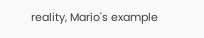reality, Mario's example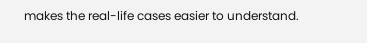makes the real-life cases easier to understand.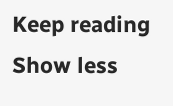Keep reading Show less